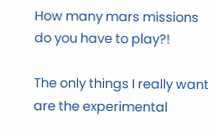How many mars missions do you have to play?!

The only things I really want are the experimental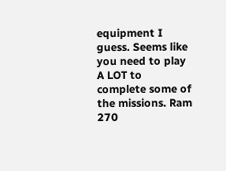equipment I guess. Seems like you need to play A LOT to complete some of the missions. Ram 270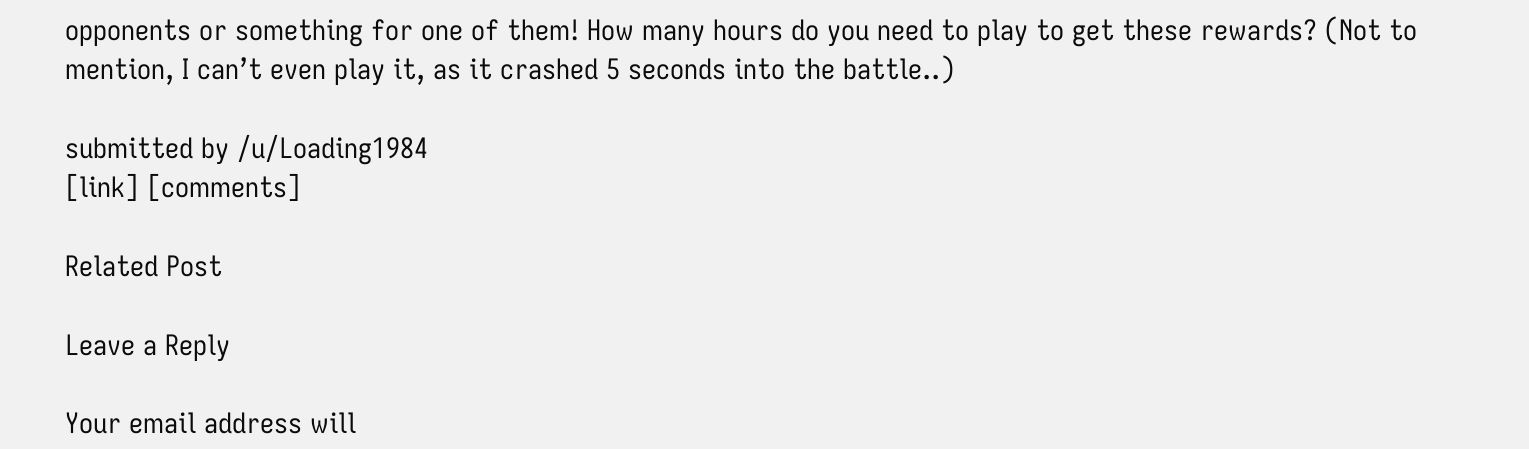opponents or something for one of them! How many hours do you need to play to get these rewards? (Not to mention, I can’t even play it, as it crashed 5 seconds into the battle..)

submitted by /u/Loading1984
[link] [comments]

Related Post

Leave a Reply

Your email address will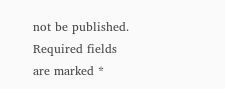not be published. Required fields are marked *